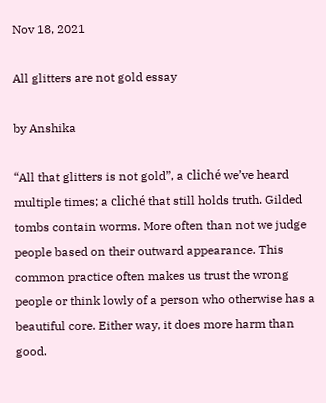Nov 18, 2021

All glitters are not gold essay

by Anshika

“All that glitters is not gold”, a cliché we’ve heard multiple times; a cliché that still holds truth. Gilded tombs contain worms. More often than not we judge people based on their outward appearance. This common practice often makes us trust the wrong people or think lowly of a person who otherwise has a beautiful core. Either way, it does more harm than good.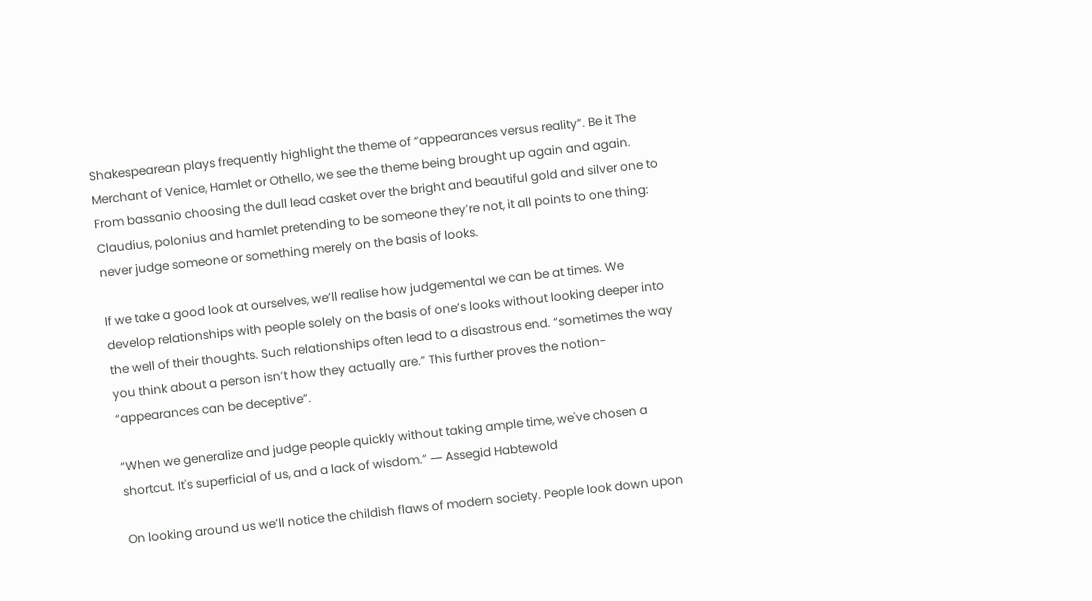Shakespearean plays frequently highlight the theme of “appearances versus reality”. Be it The Merchant of Venice, Hamlet or Othello, we see the theme being brought up again and again. From bassanio choosing the dull lead casket over the bright and beautiful gold and silver one to Claudius, polonius and hamlet pretending to be someone they’re not, it all points to one thing: never judge someone or something merely on the basis of looks.

If we take a good look at ourselves, we’ll realise how judgemental we can be at times. We develop relationships with people solely on the basis of one’s looks without looking deeper into the well of their thoughts. Such relationships often lead to a disastrous end. “sometimes the way you think about a person isn’t how they actually are.” This further proves the notion- “appearances can be deceptive”.

“When we generalize and judge people quickly without taking ample time, we've chosen a shortcut. It's superficial of us, and a lack of wisdom.” ― Assegid Habtewold

On looking around us we’ll notice the childish flaws of modern society. People look down upon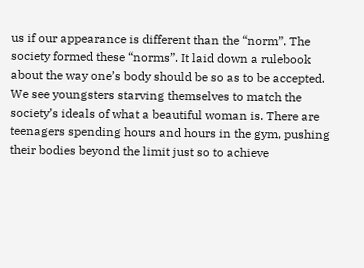us if our appearance is different than the “norm”. The society formed these “norms”. It laid down a rulebook about the way one’s body should be so as to be accepted. We see youngsters starving themselves to match the society’s ideals of what a beautiful woman is. There are teenagers spending hours and hours in the gym, pushing their bodies beyond the limit just so to achieve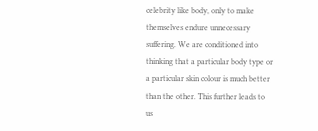celebrity like body, only to make themselves endure unnecessary suffering. We are conditioned into thinking that a particular body type or a particular skin colour is much better than the other. This further leads to us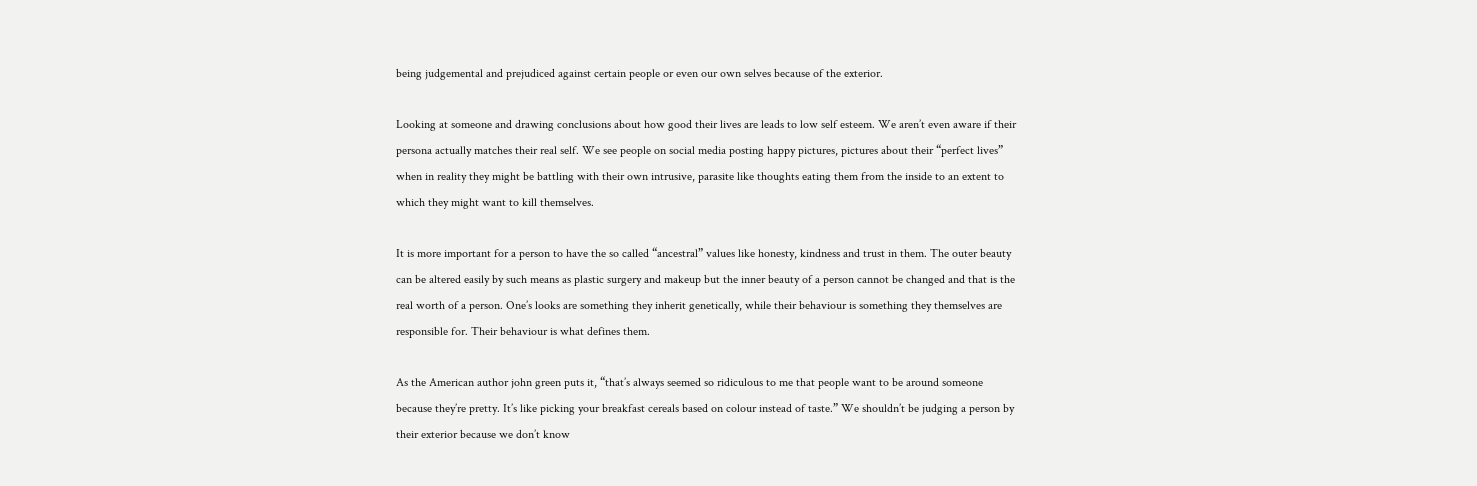being judgemental and prejudiced against certain people or even our own selves because of the exterior.

Looking at someone and drawing conclusions about how good their lives are leads to low self esteem. We aren’t even aware if their persona actually matches their real self. We see people on social media posting happy pictures, pictures about their “perfect lives” when in reality they might be battling with their own intrusive, parasite like thoughts eating them from the inside to an extent to which they might want to kill themselves.

It is more important for a person to have the so called “ancestral” values like honesty, kindness and trust in them. The outer beauty can be altered easily by such means as plastic surgery and makeup but the inner beauty of a person cannot be changed and that is the real worth of a person. One’s looks are something they inherit genetically, while their behaviour is something they themselves are responsible for. Their behaviour is what defines them.

As the American author john green puts it, “that’s always seemed so ridiculous to me that people want to be around someone because they’re pretty. It’s like picking your breakfast cereals based on colour instead of taste.” We shouldn’t be judging a person by their exterior because we don’t know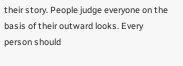their story. People judge everyone on the basis of their outward looks. Every person should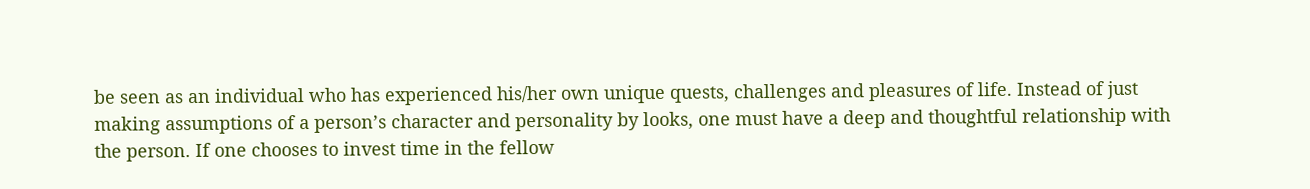be seen as an individual who has experienced his/her own unique quests, challenges and pleasures of life. Instead of just making assumptions of a person’s character and personality by looks, one must have a deep and thoughtful relationship with the person. If one chooses to invest time in the fellow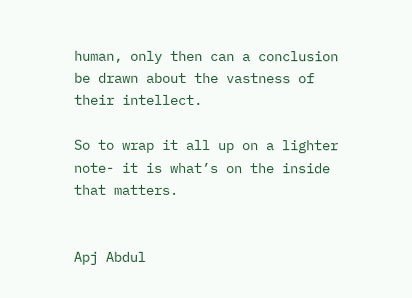human, only then can a conclusion be drawn about the vastness of their intellect.

So to wrap it all up on a lighter note- it is what’s on the inside that matters.


Apj Abdul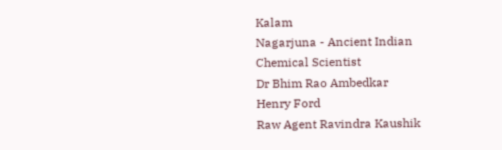Kalam
Nagarjuna - Ancient Indian Chemical Scientist
Dr Bhim Rao Ambedkar
Henry Ford
Raw Agent Ravindra Kaushik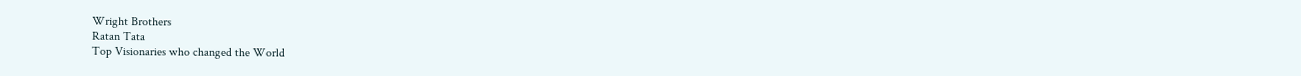Wright Brothers
Ratan Tata
Top Visionaries who changed the World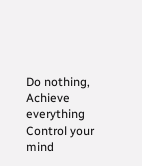Do nothing, Achieve everything
Control your mind